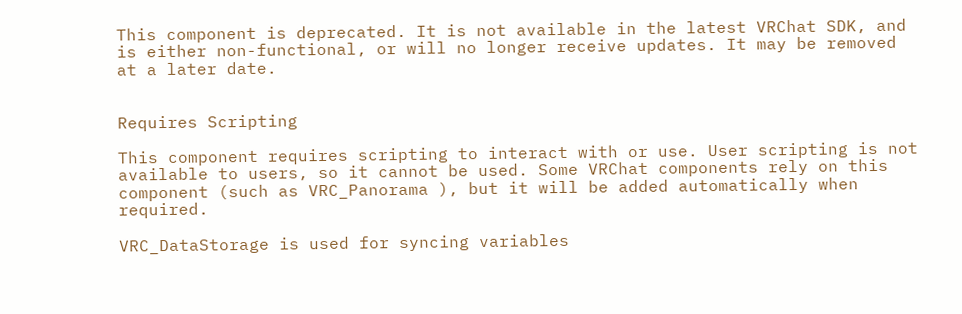This component is deprecated. It is not available in the latest VRChat SDK, and is either non-functional, or will no longer receive updates. It may be removed at a later date.


Requires Scripting

This component requires scripting to interact with or use. User scripting is not available to users, so it cannot be used. Some VRChat components rely on this component (such as VRC_Panorama ), but it will be added automatically when required.

VRC_DataStorage is used for syncing variables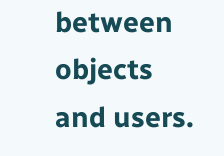between objects and users.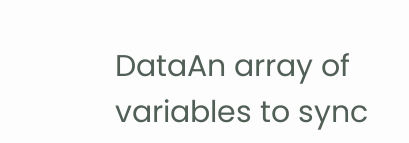DataAn array of variables to sync